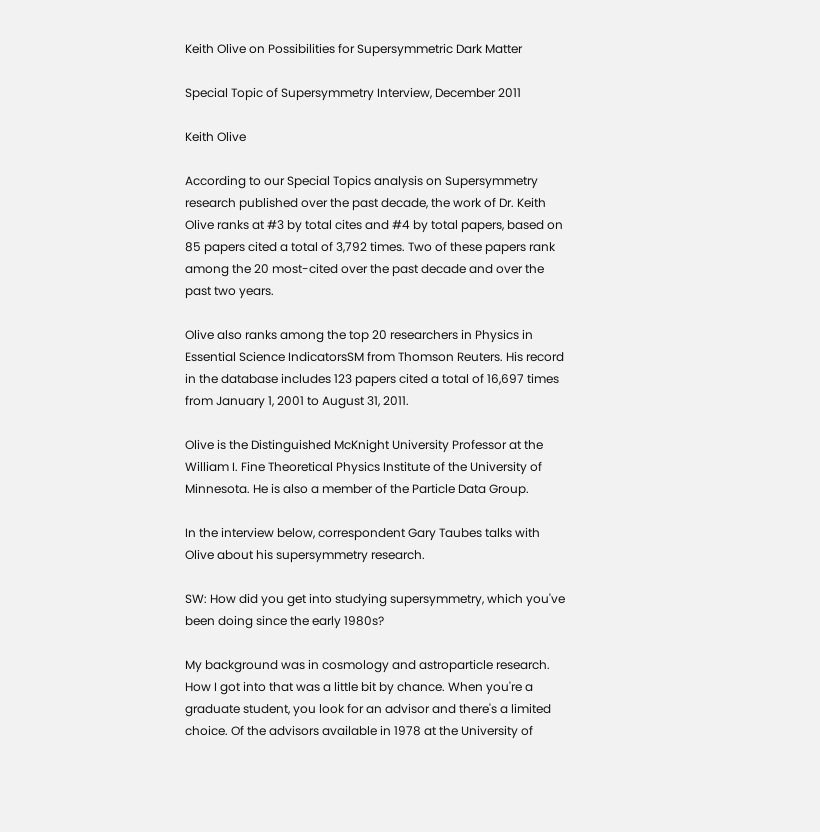Keith Olive on Possibilities for Supersymmetric Dark Matter

Special Topic of Supersymmetry Interview, December 2011

Keith Olive

According to our Special Topics analysis on Supersymmetry research published over the past decade, the work of Dr. Keith Olive ranks at #3 by total cites and #4 by total papers, based on 85 papers cited a total of 3,792 times. Two of these papers rank among the 20 most-cited over the past decade and over the past two years.

Olive also ranks among the top 20 researchers in Physics in Essential Science IndicatorsSM from Thomson Reuters. His record in the database includes 123 papers cited a total of 16,697 times from January 1, 2001 to August 31, 2011.

Olive is the Distinguished McKnight University Professor at the William I. Fine Theoretical Physics Institute of the University of Minnesota. He is also a member of the Particle Data Group.

In the interview below, correspondent Gary Taubes talks with Olive about his supersymmetry research.

SW: How did you get into studying supersymmetry, which you've been doing since the early 1980s?

My background was in cosmology and astroparticle research. How I got into that was a little bit by chance. When you're a graduate student, you look for an advisor and there's a limited choice. Of the advisors available in 1978 at the University of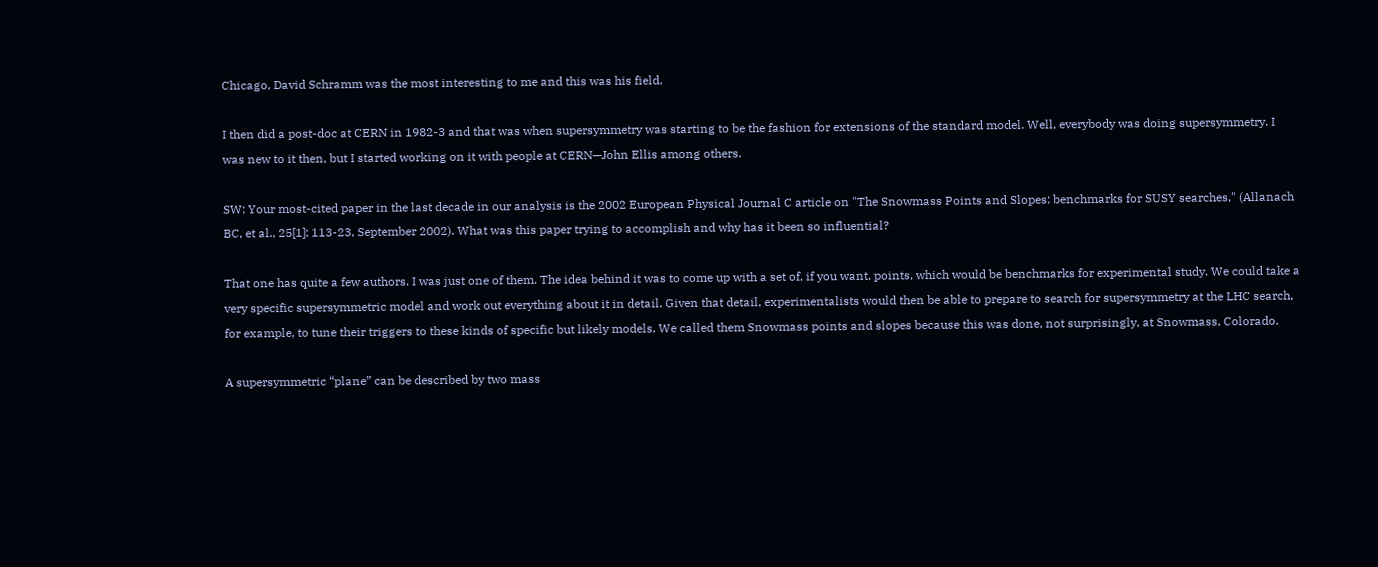Chicago, David Schramm was the most interesting to me and this was his field.

I then did a post-doc at CERN in 1982-3 and that was when supersymmetry was starting to be the fashion for extensions of the standard model. Well, everybody was doing supersymmetry. I was new to it then, but I started working on it with people at CERN—John Ellis among others.

SW: Your most-cited paper in the last decade in our analysis is the 2002 European Physical Journal C article on "The Snowmass Points and Slopes: benchmarks for SUSY searches," (Allanach BC, et al., 25[1]: 113-23, September 2002). What was this paper trying to accomplish and why has it been so influential?

That one has quite a few authors. I was just one of them. The idea behind it was to come up with a set of, if you want, points, which would be benchmarks for experimental study. We could take a very specific supersymmetric model and work out everything about it in detail. Given that detail, experimentalists would then be able to prepare to search for supersymmetry at the LHC search, for example, to tune their triggers to these kinds of specific but likely models. We called them Snowmass points and slopes because this was done, not surprisingly, at Snowmass, Colorado.

A supersymmetric “plane” can be described by two mass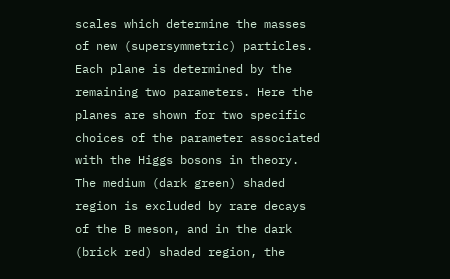scales which determine the masses of new (supersymmetric) particles. Each plane is determined by the remaining two parameters. Here the planes are shown for two specific choices of the parameter associated with the Higgs bosons in theory. The medium (dark green) shaded region is excluded by rare decays of the B meson, and in the dark (brick red) shaded region, the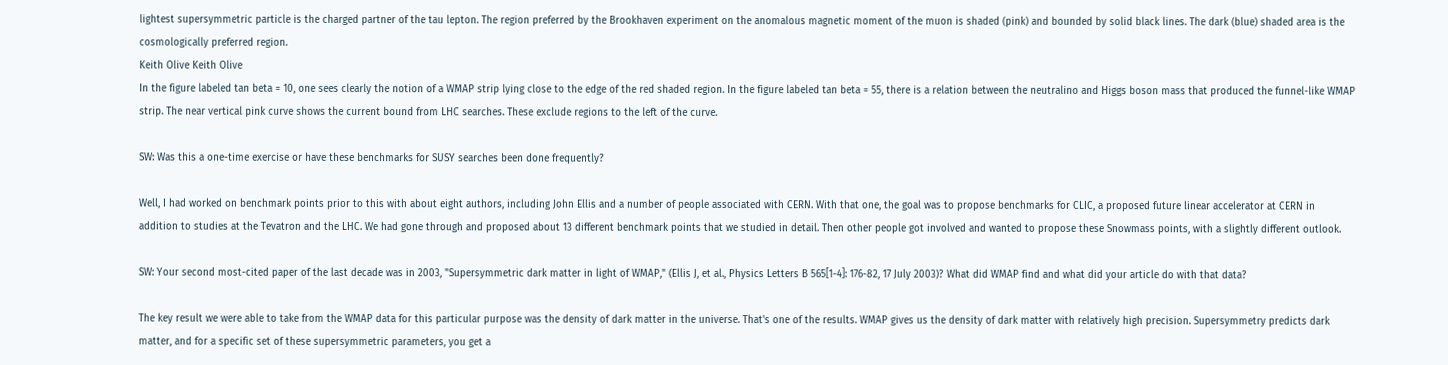lightest supersymmetric particle is the charged partner of the tau lepton. The region preferred by the Brookhaven experiment on the anomalous magnetic moment of the muon is shaded (pink) and bounded by solid black lines. The dark (blue) shaded area is the cosmologically preferred region.
Keith Olive Keith Olive
In the figure labeled tan beta = 10, one sees clearly the notion of a WMAP strip lying close to the edge of the red shaded region. In the figure labeled tan beta = 55, there is a relation between the neutralino and Higgs boson mass that produced the funnel-like WMAP strip. The near vertical pink curve shows the current bound from LHC searches. These exclude regions to the left of the curve.

SW: Was this a one-time exercise or have these benchmarks for SUSY searches been done frequently?

Well, I had worked on benchmark points prior to this with about eight authors, including John Ellis and a number of people associated with CERN. With that one, the goal was to propose benchmarks for CLIC, a proposed future linear accelerator at CERN in addition to studies at the Tevatron and the LHC. We had gone through and proposed about 13 different benchmark points that we studied in detail. Then other people got involved and wanted to propose these Snowmass points, with a slightly different outlook.

SW: Your second most-cited paper of the last decade was in 2003, "Supersymmetric dark matter in light of WMAP," (Ellis J, et al., Physics Letters B 565[1-4]: 176-82, 17 July 2003)? What did WMAP find and what did your article do with that data?

The key result we were able to take from the WMAP data for this particular purpose was the density of dark matter in the universe. That's one of the results. WMAP gives us the density of dark matter with relatively high precision. Supersymmetry predicts dark matter, and for a specific set of these supersymmetric parameters, you get a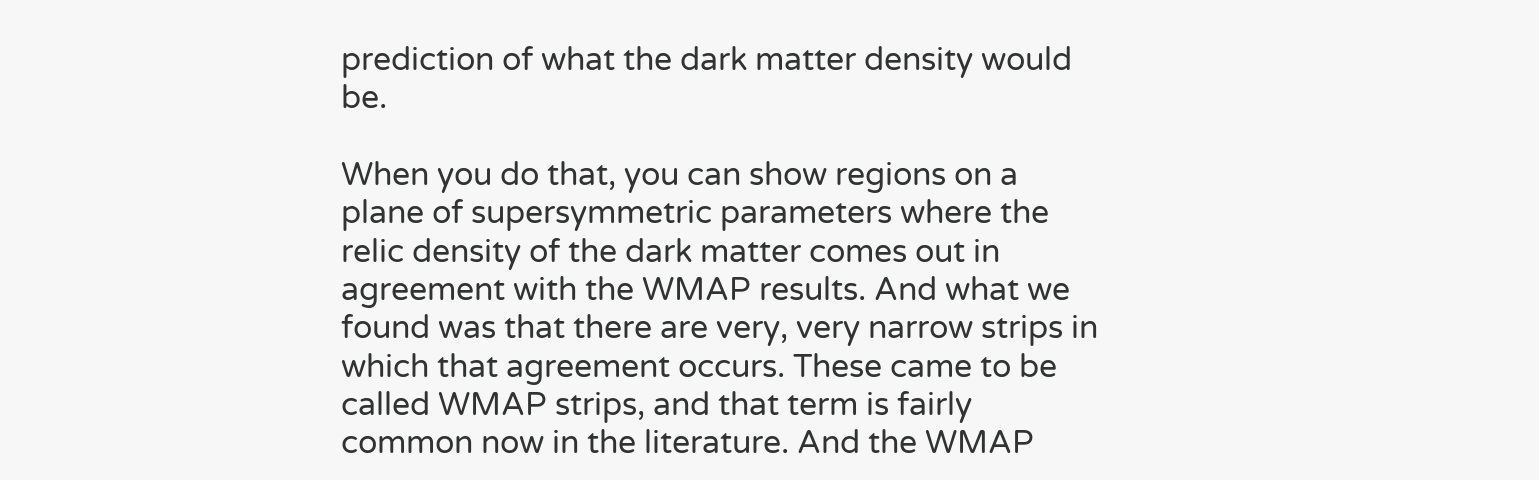prediction of what the dark matter density would be.

When you do that, you can show regions on a plane of supersymmetric parameters where the relic density of the dark matter comes out in agreement with the WMAP results. And what we found was that there are very, very narrow strips in which that agreement occurs. These came to be called WMAP strips, and that term is fairly common now in the literature. And the WMAP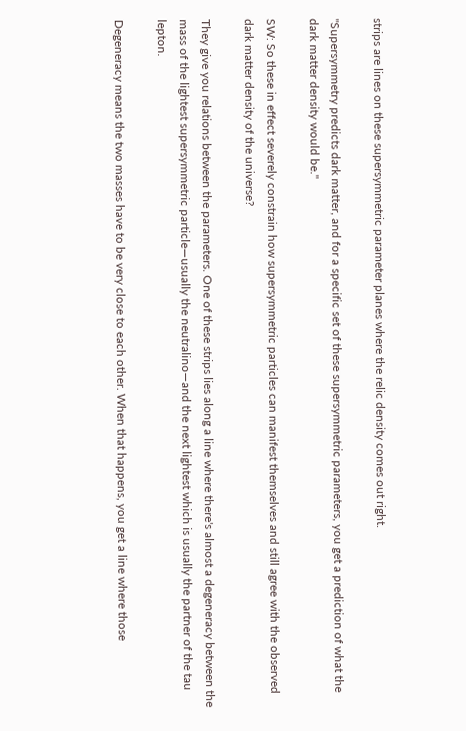strips are lines on these supersymmetric parameter planes where the relic density comes out right.

"Supersymmetry predicts dark matter, and for a specific set of these supersymmetric parameters, you get a prediction of what the dark matter density would be."

SW: So these in effect severely constrain how supersymmetric particles can manifest themselves and still agree with the observed dark matter density of the universe?

They give you relations between the parameters. One of these strips lies along a line where there's almost a degeneracy between the mass of the lightest supersymmetric particle—usually the neutralino—and the next lightest which is usually the partner of the tau lepton.

Degeneracy means the two masses have to be very close to each other. When that happens, you get a line where those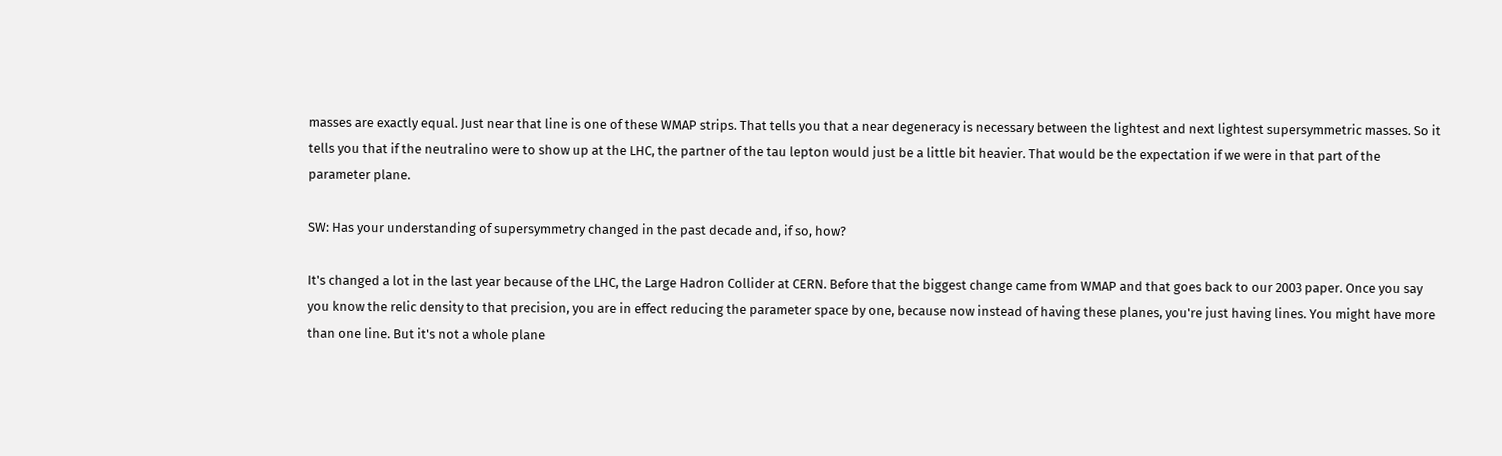masses are exactly equal. Just near that line is one of these WMAP strips. That tells you that a near degeneracy is necessary between the lightest and next lightest supersymmetric masses. So it tells you that if the neutralino were to show up at the LHC, the partner of the tau lepton would just be a little bit heavier. That would be the expectation if we were in that part of the parameter plane.

SW: Has your understanding of supersymmetry changed in the past decade and, if so, how?

It's changed a lot in the last year because of the LHC, the Large Hadron Collider at CERN. Before that the biggest change came from WMAP and that goes back to our 2003 paper. Once you say you know the relic density to that precision, you are in effect reducing the parameter space by one, because now instead of having these planes, you're just having lines. You might have more than one line. But it's not a whole plane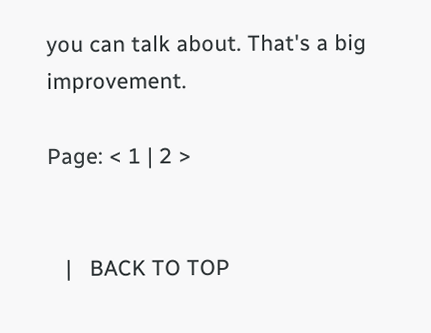you can talk about. That's a big improvement.

Page: < 1 | 2 >


   |   BACK TO TOP